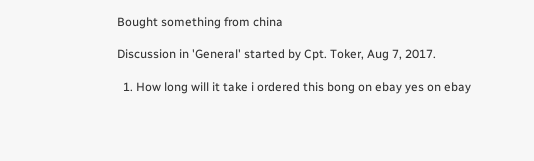Bought something from china

Discussion in 'General' started by Cpt. Toker, Aug 7, 2017.

  1. How long will it take i ordered this bong on ebay yes on ebay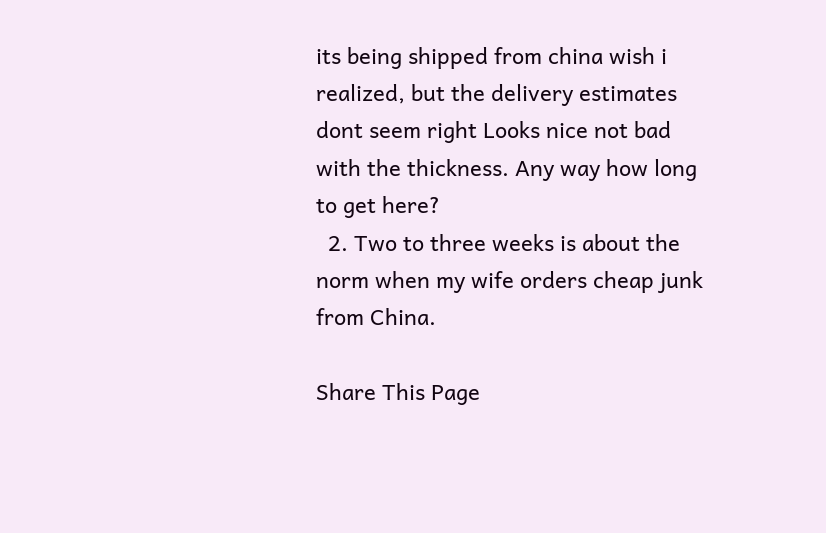its being shipped from china wish i realized, but the delivery estimates dont seem right Looks nice not bad with the thickness. Any way how long to get here?
  2. Two to three weeks is about the norm when my wife orders cheap junk from China.

Share This Page